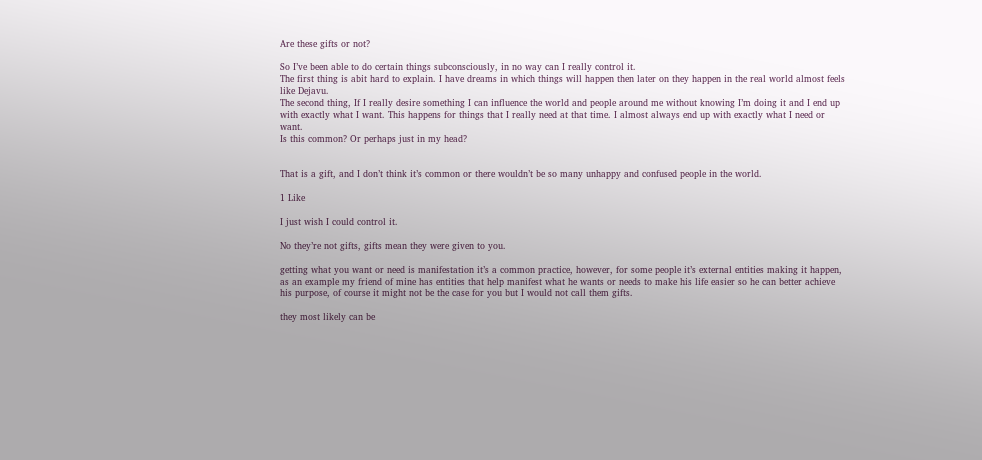Are these gifts or not?

So I’ve been able to do certain things subconsciously, in no way can I really control it.
The first thing is abit hard to explain. I have dreams in which things will happen then later on they happen in the real world almost feels like Dejavu.
The second thing, If I really desire something I can influence the world and people around me without knowing I’m doing it and I end up with exactly what I want. This happens for things that I really need at that time. I almost always end up with exactly what I need or want.
Is this common? Or perhaps just in my head?


That is a gift, and I don’t think it’s common or there wouldn’t be so many unhappy and confused people in the world.

1 Like

I just wish I could control it.

No they’re not gifts, gifts mean they were given to you.

getting what you want or need is manifestation it’s a common practice, however, for some people it’s external entities making it happen, as an example my friend of mine has entities that help manifest what he wants or needs to make his life easier so he can better achieve his purpose, of course it might not be the case for you but I would not call them gifts.

they most likely can be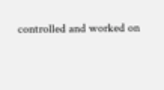controlled and worked on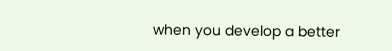when you develop a better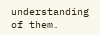understanding of them.